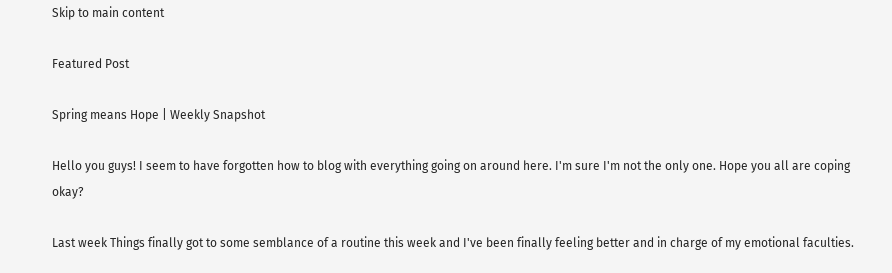Skip to main content

Featured Post

Spring means Hope | Weekly Snapshot

Hello you guys! I seem to have forgotten how to blog with everything going on around here. I'm sure I'm not the only one. Hope you all are coping okay?

Last week Things finally got to some semblance of a routine this week and I've been finally feeling better and in charge of my emotional faculties.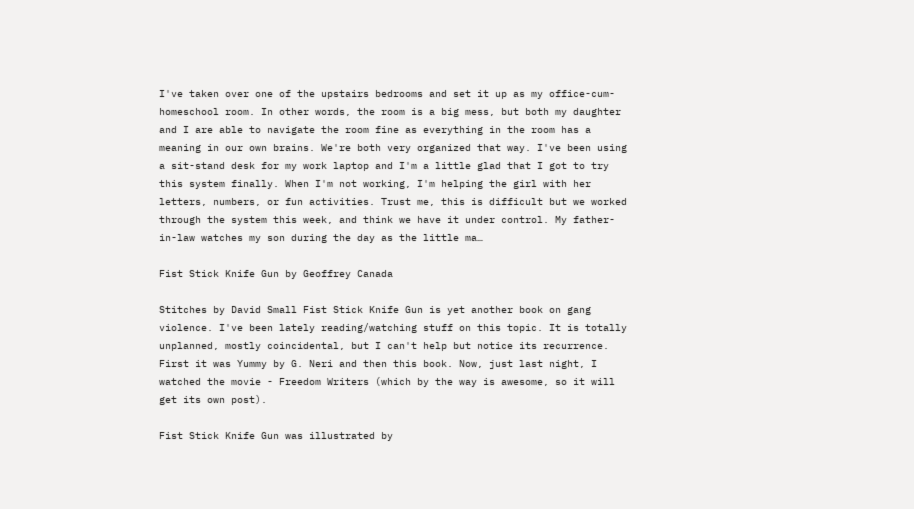I've taken over one of the upstairs bedrooms and set it up as my office-cum-homeschool room. In other words, the room is a big mess, but both my daughter and I are able to navigate the room fine as everything in the room has a meaning in our own brains. We're both very organized that way. I've been using a sit-stand desk for my work laptop and I'm a little glad that I got to try this system finally. When I'm not working, I'm helping the girl with her letters, numbers, or fun activities. Trust me, this is difficult but we worked through the system this week, and think we have it under control. My father-in-law watches my son during the day as the little ma…

Fist Stick Knife Gun by Geoffrey Canada

Stitches by David Small Fist Stick Knife Gun is yet another book on gang violence. I've been lately reading/watching stuff on this topic. It is totally unplanned, mostly coincidental, but I can't help but notice its recurrence. First it was Yummy by G. Neri and then this book. Now, just last night, I watched the movie - Freedom Writers (which by the way is awesome, so it will get its own post).

Fist Stick Knife Gun was illustrated by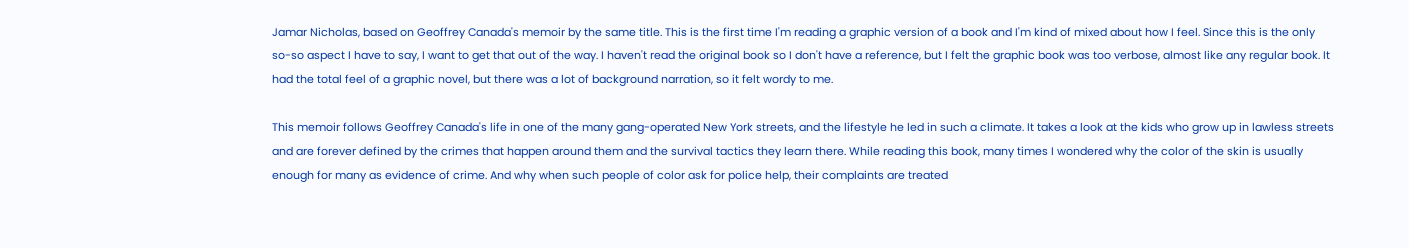Jamar Nicholas, based on Geoffrey Canada's memoir by the same title. This is the first time I'm reading a graphic version of a book and I'm kind of mixed about how I feel. Since this is the only so-so aspect I have to say, I want to get that out of the way. I haven't read the original book so I don't have a reference, but I felt the graphic book was too verbose, almost like any regular book. It had the total feel of a graphic novel, but there was a lot of background narration, so it felt wordy to me.

This memoir follows Geoffrey Canada's life in one of the many gang-operated New York streets, and the lifestyle he led in such a climate. It takes a look at the kids who grow up in lawless streets and are forever defined by the crimes that happen around them and the survival tactics they learn there. While reading this book, many times I wondered why the color of the skin is usually enough for many as evidence of crime. And why when such people of color ask for police help, their complaints are treated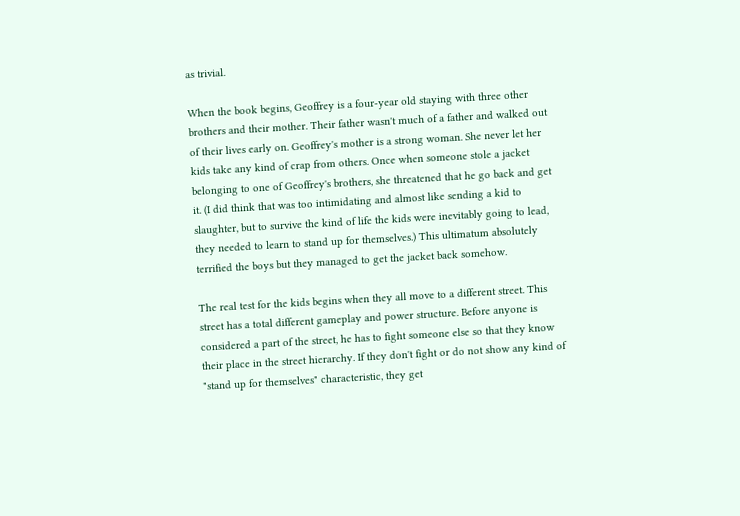as trivial.

When the book begins, Geoffrey is a four-year old staying with three other brothers and their mother. Their father wasn't much of a father and walked out of their lives early on. Geoffrey's mother is a strong woman. She never let her kids take any kind of crap from others. Once when someone stole a jacket belonging to one of Geoffrey's brothers, she threatened that he go back and get it. (I did think that was too intimidating and almost like sending a kid to slaughter, but to survive the kind of life the kids were inevitably going to lead, they needed to learn to stand up for themselves.) This ultimatum absolutely terrified the boys but they managed to get the jacket back somehow.

The real test for the kids begins when they all move to a different street. This street has a total different gameplay and power structure. Before anyone is considered a part of the street, he has to fight someone else so that they know their place in the street hierarchy. If they don't fight or do not show any kind of "stand up for themselves" characteristic, they get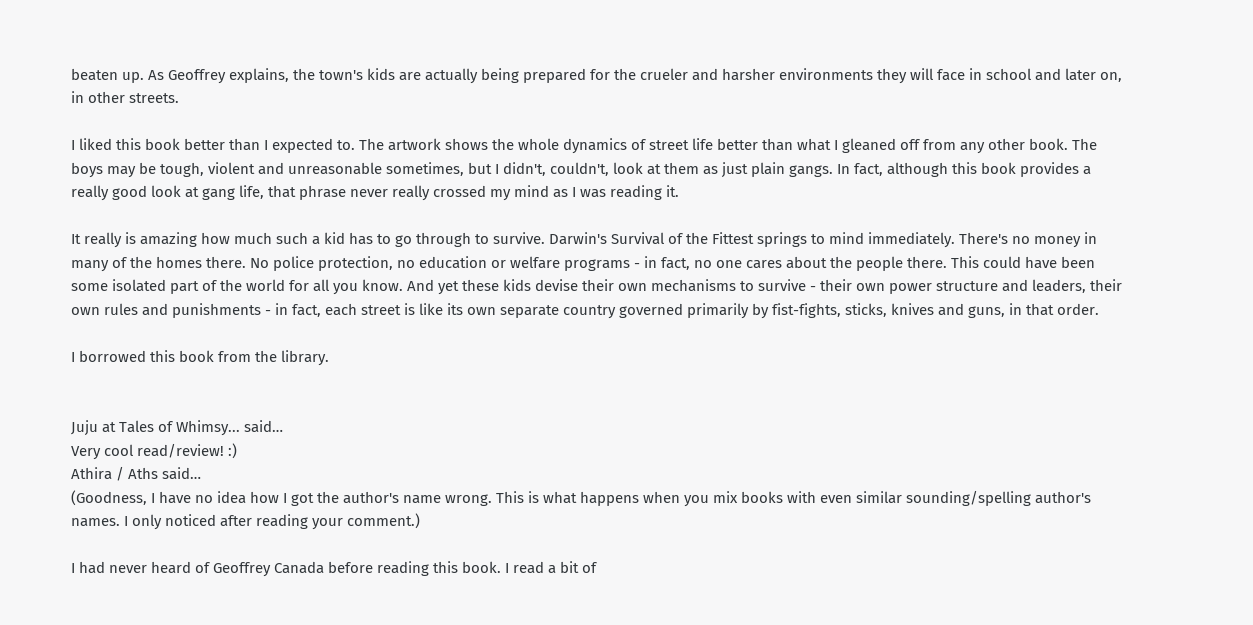beaten up. As Geoffrey explains, the town's kids are actually being prepared for the crueler and harsher environments they will face in school and later on, in other streets.

I liked this book better than I expected to. The artwork shows the whole dynamics of street life better than what I gleaned off from any other book. The boys may be tough, violent and unreasonable sometimes, but I didn't, couldn't, look at them as just plain gangs. In fact, although this book provides a really good look at gang life, that phrase never really crossed my mind as I was reading it.

It really is amazing how much such a kid has to go through to survive. Darwin's Survival of the Fittest springs to mind immediately. There's no money in many of the homes there. No police protection, no education or welfare programs - in fact, no one cares about the people there. This could have been some isolated part of the world for all you know. And yet these kids devise their own mechanisms to survive - their own power structure and leaders, their own rules and punishments - in fact, each street is like its own separate country governed primarily by fist-fights, sticks, knives and guns, in that order.

I borrowed this book from the library.


Juju at Tales of Whimsy... said…
Very cool read/review! :)
Athira / Aths said…
(Goodness, I have no idea how I got the author's name wrong. This is what happens when you mix books with even similar sounding/spelling author's names. I only noticed after reading your comment.)

I had never heard of Geoffrey Canada before reading this book. I read a bit of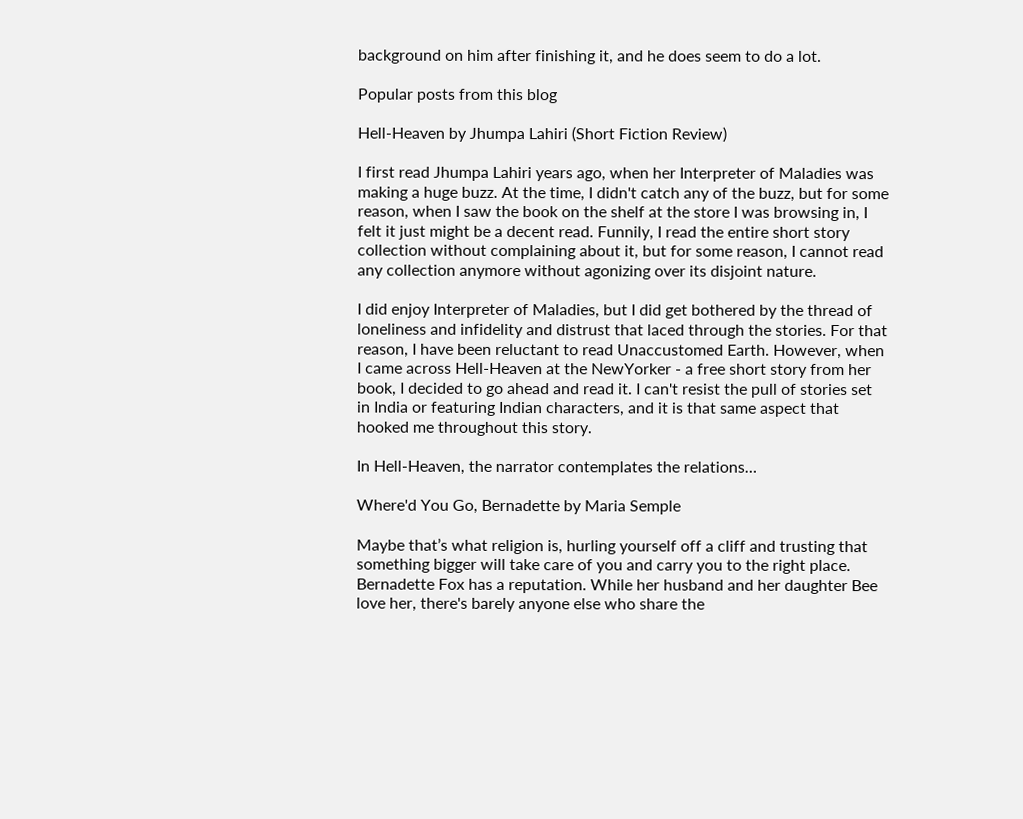background on him after finishing it, and he does seem to do a lot.

Popular posts from this blog

Hell-Heaven by Jhumpa Lahiri (Short Fiction Review)

I first read Jhumpa Lahiri years ago, when her Interpreter of Maladies was making a huge buzz. At the time, I didn't catch any of the buzz, but for some reason, when I saw the book on the shelf at the store I was browsing in, I felt it just might be a decent read. Funnily, I read the entire short story collection without complaining about it, but for some reason, I cannot read any collection anymore without agonizing over its disjoint nature.

I did enjoy Interpreter of Maladies, but I did get bothered by the thread of loneliness and infidelity and distrust that laced through the stories. For that reason, I have been reluctant to read Unaccustomed Earth. However, when I came across Hell-Heaven at the NewYorker - a free short story from her book, I decided to go ahead and read it. I can't resist the pull of stories set in India or featuring Indian characters, and it is that same aspect that hooked me throughout this story.

In Hell-Heaven, the narrator contemplates the relations…

Where'd You Go, Bernadette by Maria Semple

Maybe that’s what religion is, hurling yourself off a cliff and trusting that something bigger will take care of you and carry you to the right place.
Bernadette Fox has a reputation. While her husband and her daughter Bee love her, there's barely anyone else who share the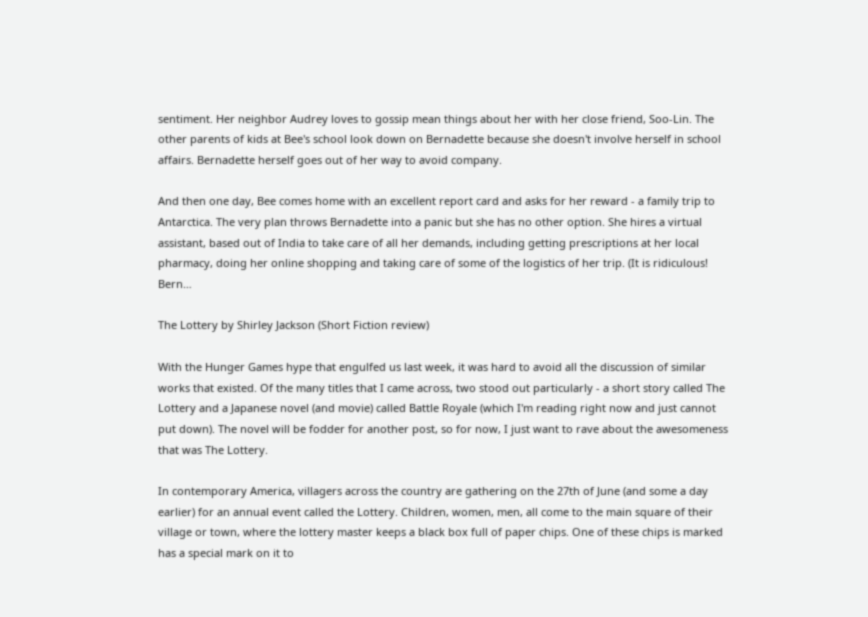sentiment. Her neighbor Audrey loves to gossip mean things about her with her close friend, Soo-Lin. The other parents of kids at Bee's school look down on Bernadette because she doesn't involve herself in school affairs. Bernadette herself goes out of her way to avoid company.

And then one day, Bee comes home with an excellent report card and asks for her reward - a family trip to Antarctica. The very plan throws Bernadette into a panic but she has no other option. She hires a virtual assistant, based out of India to take care of all her demands, including getting prescriptions at her local pharmacy, doing her online shopping and taking care of some of the logistics of her trip. (It is ridiculous! Bern…

The Lottery by Shirley Jackson (Short Fiction review)

With the Hunger Games hype that engulfed us last week, it was hard to avoid all the discussion of similar works that existed. Of the many titles that I came across, two stood out particularly - a short story called The Lottery and a Japanese novel (and movie) called Battle Royale (which I'm reading right now and just cannot put down). The novel will be fodder for another post, so for now, I just want to rave about the awesomeness that was The Lottery.

In contemporary America, villagers across the country are gathering on the 27th of June (and some a day earlier) for an annual event called the Lottery. Children, women, men, all come to the main square of their village or town, where the lottery master keeps a black box full of paper chips. One of these chips is marked has a special mark on it to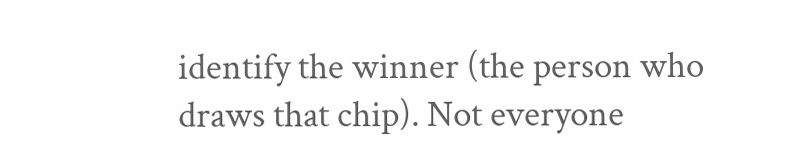identify the winner (the person who draws that chip). Not everyone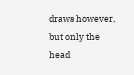draws however, but only the head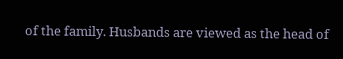of the family. Husbands are viewed as the head of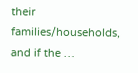their families/households, and if the …